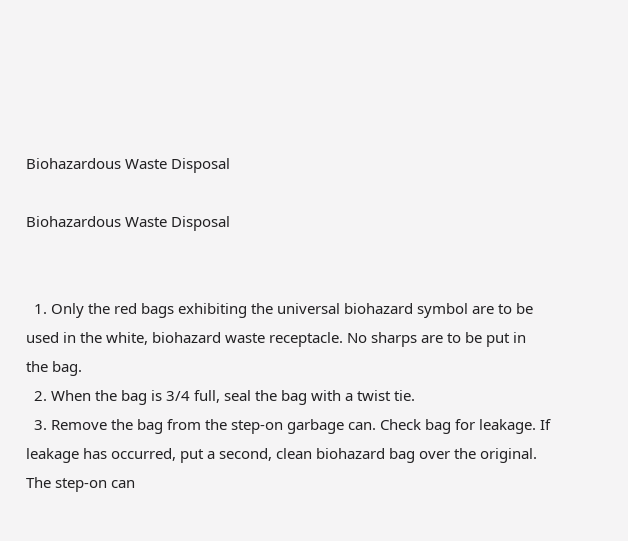Biohazardous Waste Disposal

Biohazardous Waste Disposal


  1. Only the red bags exhibiting the universal biohazard symbol are to be used in the white, biohazard waste receptacle. No sharps are to be put in the bag.
  2. When the bag is 3/4 full, seal the bag with a twist tie.
  3. Remove the bag from the step-on garbage can. Check bag for leakage. If leakage has occurred, put a second, clean biohazard bag over the original. The step-on can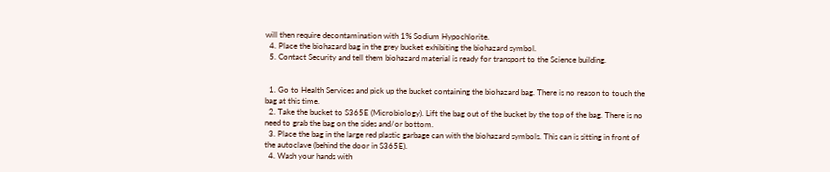will then require decontamination with 1% Sodium Hypochlorite.
  4. Place the biohazard bag in the grey bucket exhibiting the biohazard symbol.
  5. Contact Security and tell them biohazard material is ready for transport to the Science building.


  1. Go to Health Services and pick up the bucket containing the biohazard bag. There is no reason to touch the bag at this time.
  2. Take the bucket to S365E (Microbiology). Lift the bag out of the bucket by the top of the bag. There is no need to grab the bag on the sides and/or bottom.
  3. Place the bag in the large red plastic garbage can with the biohazard symbols. This can is sitting in front of the autoclave (behind the door in S365E).
  4. Wash your hands with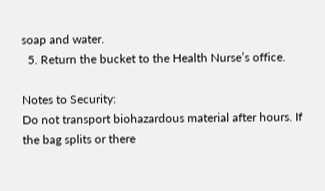soap and water.
  5. Return the bucket to the Health Nurse’s office.

Notes to Security:
Do not transport biohazardous material after hours. If the bag splits or there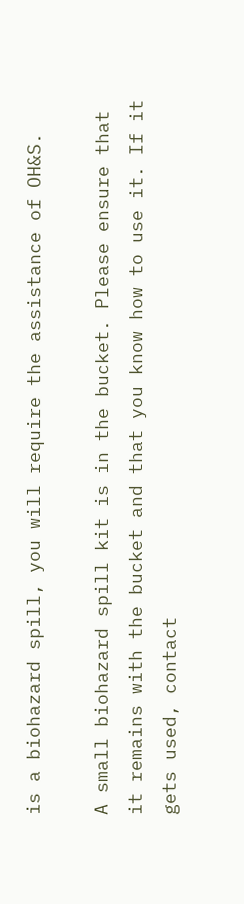is a biohazard spill, you will require the assistance of OH&S.

A small biohazard spill kit is in the bucket. Please ensure that it remains with the bucket and that you know how to use it. If it gets used, contact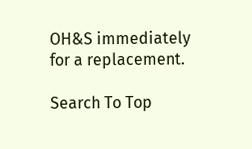OH&S immediately for a replacement.

Search To Top